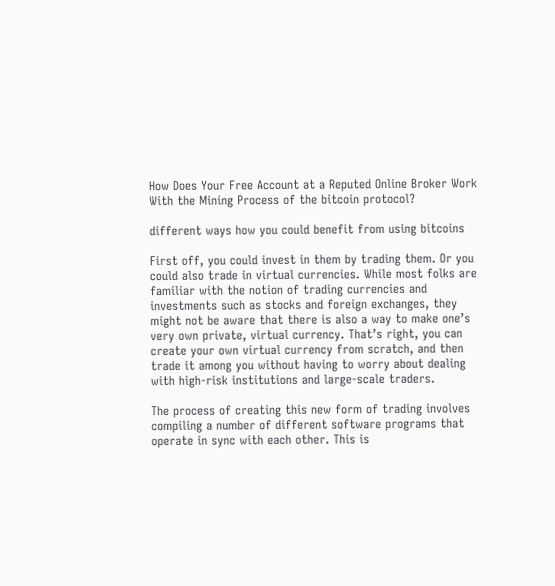How Does Your Free Account at a Reputed Online Broker Work With the Mining Process of the bitcoin protocol?

different ways how you could benefit from using bitcoins

First off, you could invest in them by trading them. Or you could also trade in virtual currencies. While most folks are familiar with the notion of trading currencies and investments such as stocks and foreign exchanges, they might not be aware that there is also a way to make one’s very own private, virtual currency. That’s right, you can create your own virtual currency from scratch, and then trade it among you without having to worry about dealing with high-risk institutions and large-scale traders.

The process of creating this new form of trading involves compiling a number of different software programs that operate in sync with each other. This is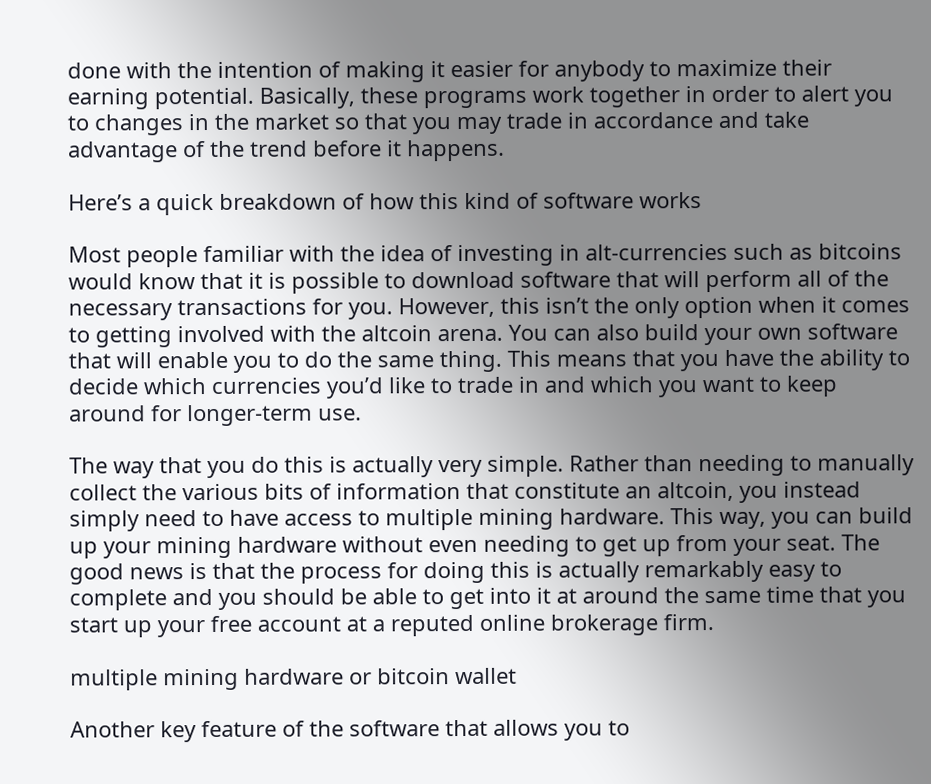done with the intention of making it easier for anybody to maximize their earning potential. Basically, these programs work together in order to alert you to changes in the market so that you may trade in accordance and take advantage of the trend before it happens.

Here’s a quick breakdown of how this kind of software works

Most people familiar with the idea of investing in alt-currencies such as bitcoins would know that it is possible to download software that will perform all of the necessary transactions for you. However, this isn’t the only option when it comes to getting involved with the altcoin arena. You can also build your own software that will enable you to do the same thing. This means that you have the ability to decide which currencies you’d like to trade in and which you want to keep around for longer-term use.

The way that you do this is actually very simple. Rather than needing to manually collect the various bits of information that constitute an altcoin, you instead simply need to have access to multiple mining hardware. This way, you can build up your mining hardware without even needing to get up from your seat. The good news is that the process for doing this is actually remarkably easy to complete and you should be able to get into it at around the same time that you start up your free account at a reputed online brokerage firm.

multiple mining hardware or bitcoin wallet

Another key feature of the software that allows you to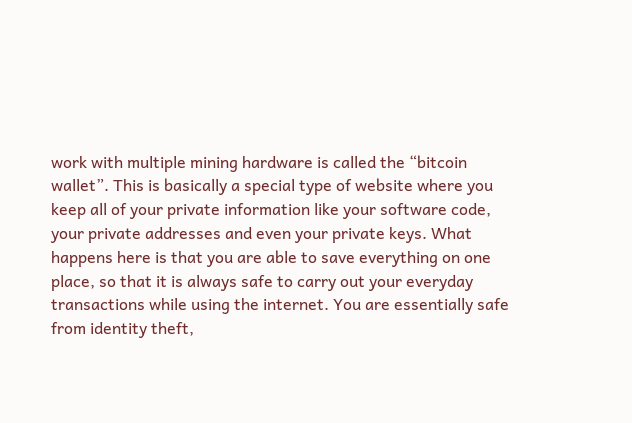work with multiple mining hardware is called the “bitcoin wallet”. This is basically a special type of website where you keep all of your private information like your software code, your private addresses and even your private keys. What happens here is that you are able to save everything on one place, so that it is always safe to carry out your everyday transactions while using the internet. You are essentially safe from identity theft,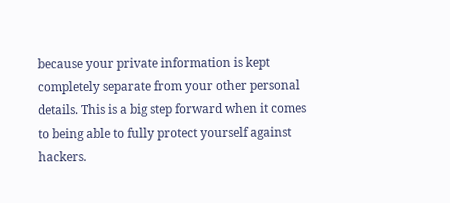because your private information is kept completely separate from your other personal details. This is a big step forward when it comes to being able to fully protect yourself against hackers.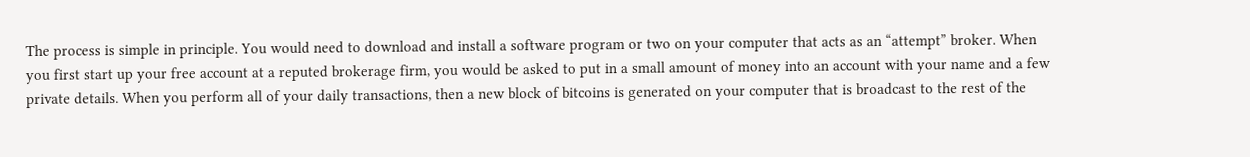The process is simple in principle. You would need to download and install a software program or two on your computer that acts as an “attempt” broker. When you first start up your free account at a reputed brokerage firm, you would be asked to put in a small amount of money into an account with your name and a few private details. When you perform all of your daily transactions, then a new block of bitcoins is generated on your computer that is broadcast to the rest of the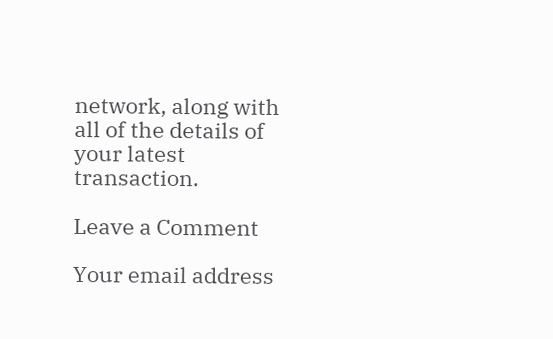network, along with all of the details of your latest transaction.

Leave a Comment

Your email address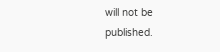will not be published.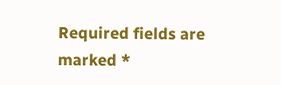Required fields are marked *